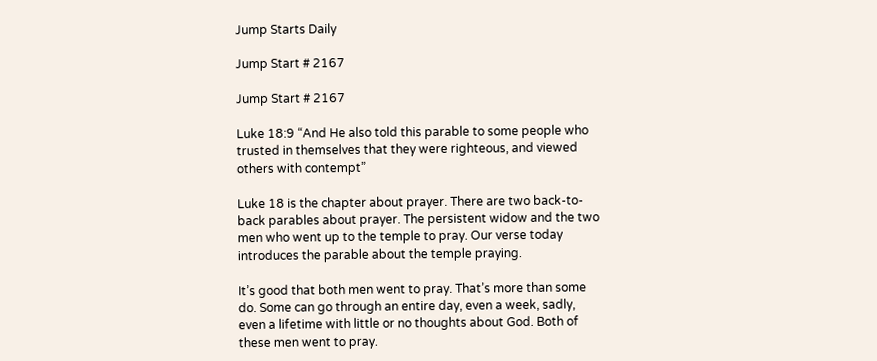Jump Starts Daily

Jump Start # 2167

Jump Start # 2167

Luke 18:9 “And He also told this parable to some people who trusted in themselves that they were righteous, and viewed others with contempt”

Luke 18 is the chapter about prayer. There are two back-to-back parables about prayer. The persistent widow and the two men who went up to the temple to pray. Our verse today introduces the parable about the temple praying.

It’s good that both men went to pray. That’s more than some do. Some can go through an entire day, even a week, sadly, even a lifetime with little or no thoughts about God. Both of these men went to pray.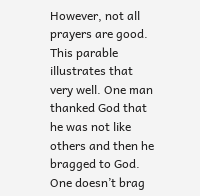However, not all prayers are good. This parable illustrates that very well. One man thanked God that he was not like others and then he bragged to God. One doesn’t brag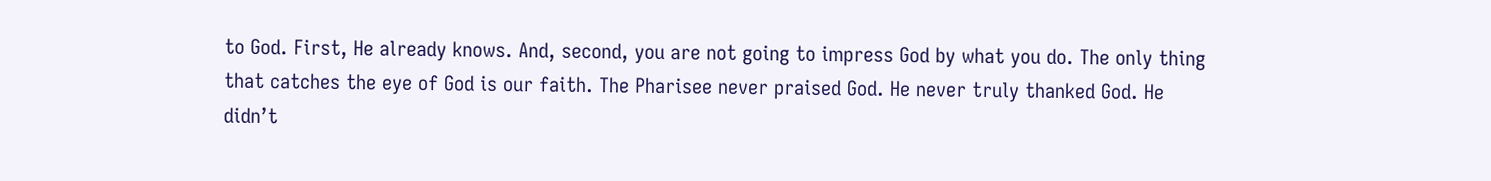to God. First, He already knows. And, second, you are not going to impress God by what you do. The only thing that catches the eye of God is our faith. The Pharisee never praised God. He never truly thanked God. He didn’t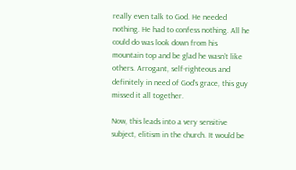really even talk to God. He needed nothing. He had to confess nothing. All he could do was look down from his mountain top and be glad he wasn’t like others. Arrogant, self-righteous and definitely in need of God’s grace, this guy missed it all together.

Now, this leads into a very sensitive subject, elitism in the church. It would be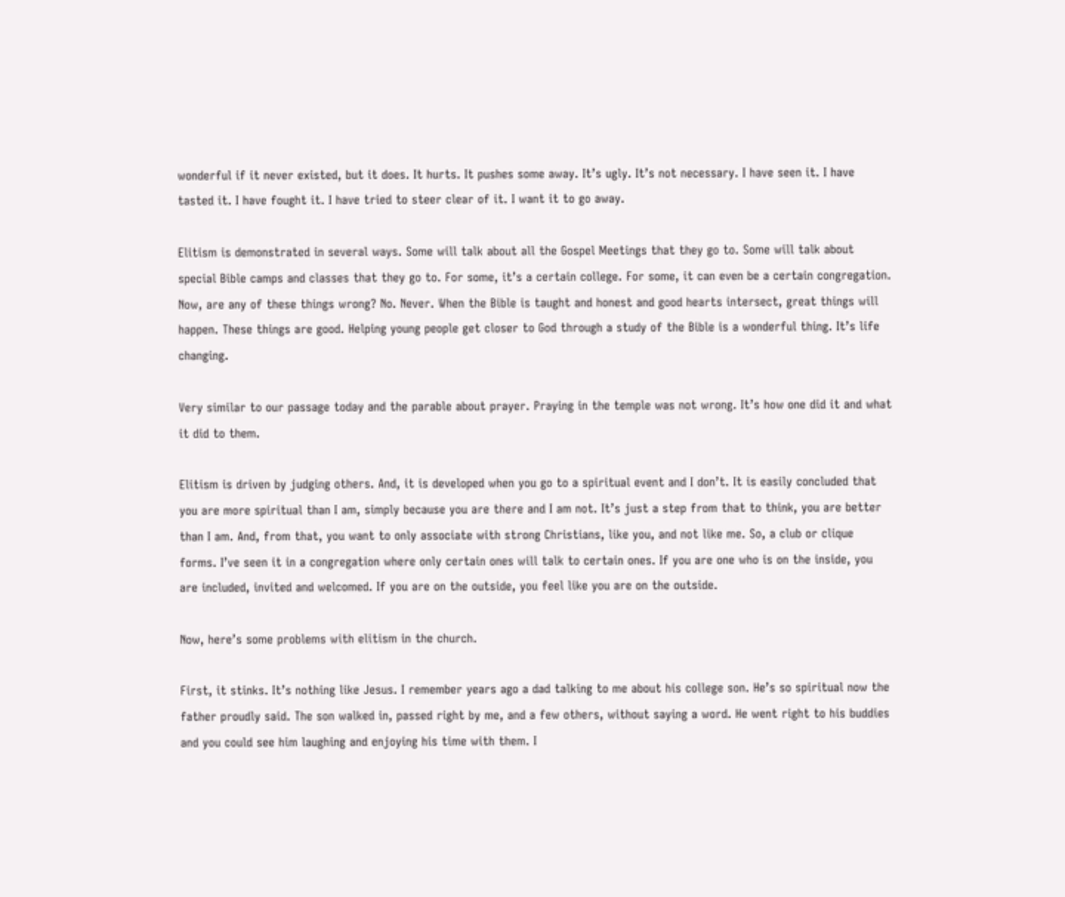wonderful if it never existed, but it does. It hurts. It pushes some away. It’s ugly. It’s not necessary. I have seen it. I have tasted it. I have fought it. I have tried to steer clear of it. I want it to go away.

Elitism is demonstrated in several ways. Some will talk about all the Gospel Meetings that they go to. Some will talk about special Bible camps and classes that they go to. For some, it’s a certain college. For some, it can even be a certain congregation. Now, are any of these things wrong? No. Never. When the Bible is taught and honest and good hearts intersect, great things will happen. These things are good. Helping young people get closer to God through a study of the Bible is a wonderful thing. It’s life changing.

Very similar to our passage today and the parable about prayer. Praying in the temple was not wrong. It’s how one did it and what it did to them.

Elitism is driven by judging others. And, it is developed when you go to a spiritual event and I don’t. It is easily concluded that you are more spiritual than I am, simply because you are there and I am not. It’s just a step from that to think, you are better than I am. And, from that, you want to only associate with strong Christians, like you, and not like me. So, a club or clique forms. I’ve seen it in a congregation where only certain ones will talk to certain ones. If you are one who is on the inside, you are included, invited and welcomed. If you are on the outside, you feel like you are on the outside.

Now, here’s some problems with elitism in the church.

First, it stinks. It’s nothing like Jesus. I remember years ago a dad talking to me about his college son. He’s so spiritual now the father proudly said. The son walked in, passed right by me, and a few others, without saying a word. He went right to his buddies and you could see him laughing and enjoying his time with them. I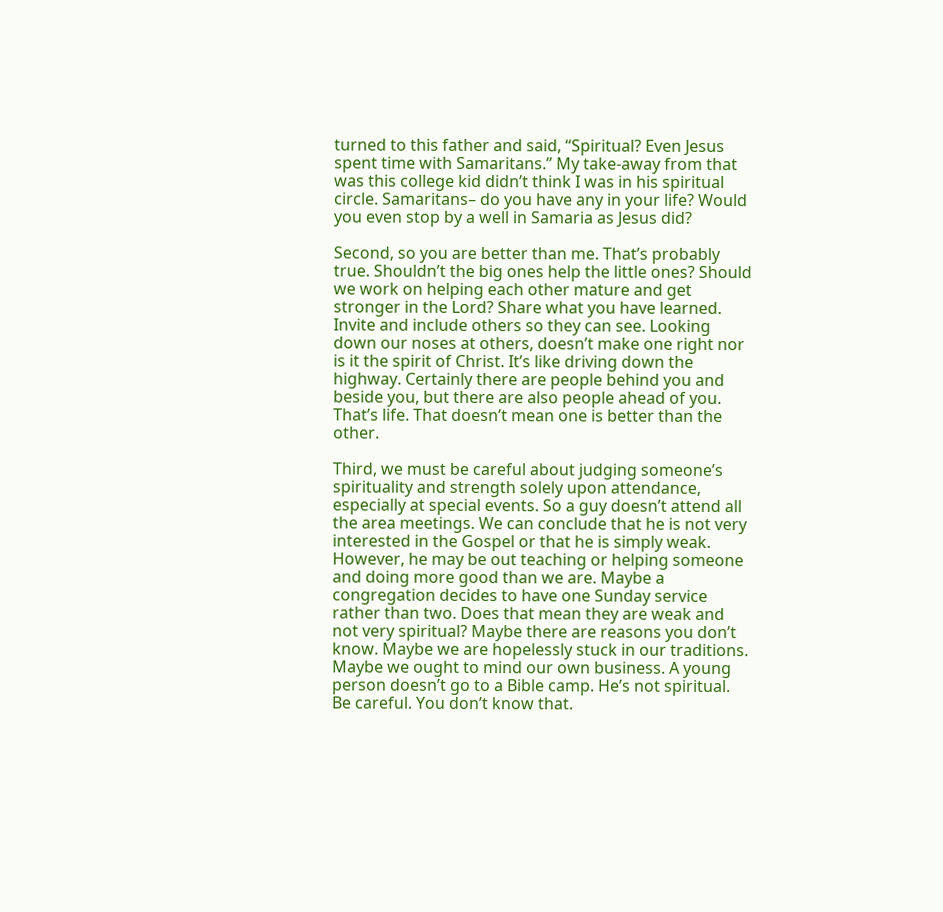turned to this father and said, “Spiritual? Even Jesus spent time with Samaritans.” My take-away from that was this college kid didn’t think I was in his spiritual circle. Samaritans– do you have any in your life? Would you even stop by a well in Samaria as Jesus did?

Second, so you are better than me. That’s probably true. Shouldn’t the big ones help the little ones? Should we work on helping each other mature and get stronger in the Lord? Share what you have learned. Invite and include others so they can see. Looking down our noses at others, doesn’t make one right nor is it the spirit of Christ. It’s like driving down the highway. Certainly there are people behind you and beside you, but there are also people ahead of you. That’s life. That doesn’t mean one is better than the other.

Third, we must be careful about judging someone’s spirituality and strength solely upon attendance, especially at special events. So a guy doesn’t attend all the area meetings. We can conclude that he is not very interested in the Gospel or that he is simply weak. However, he may be out teaching or helping someone and doing more good than we are. Maybe a congregation decides to have one Sunday service rather than two. Does that mean they are weak and not very spiritual? Maybe there are reasons you don’t know. Maybe we are hopelessly stuck in our traditions. Maybe we ought to mind our own business. A young person doesn’t go to a Bible camp. He’s not spiritual. Be careful. You don’t know that.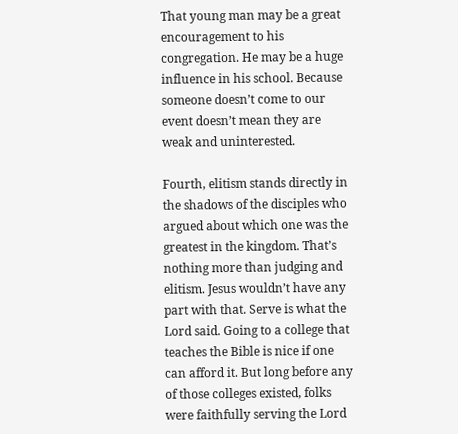That young man may be a great encouragement to his congregation. He may be a huge influence in his school. Because someone doesn’t come to our event doesn’t mean they are weak and uninterested.

Fourth, elitism stands directly in the shadows of the disciples who argued about which one was the greatest in the kingdom. That’s nothing more than judging and elitism. Jesus wouldn’t have any part with that. Serve is what the Lord said. Going to a college that teaches the Bible is nice if one can afford it. But long before any of those colleges existed, folks were faithfully serving the Lord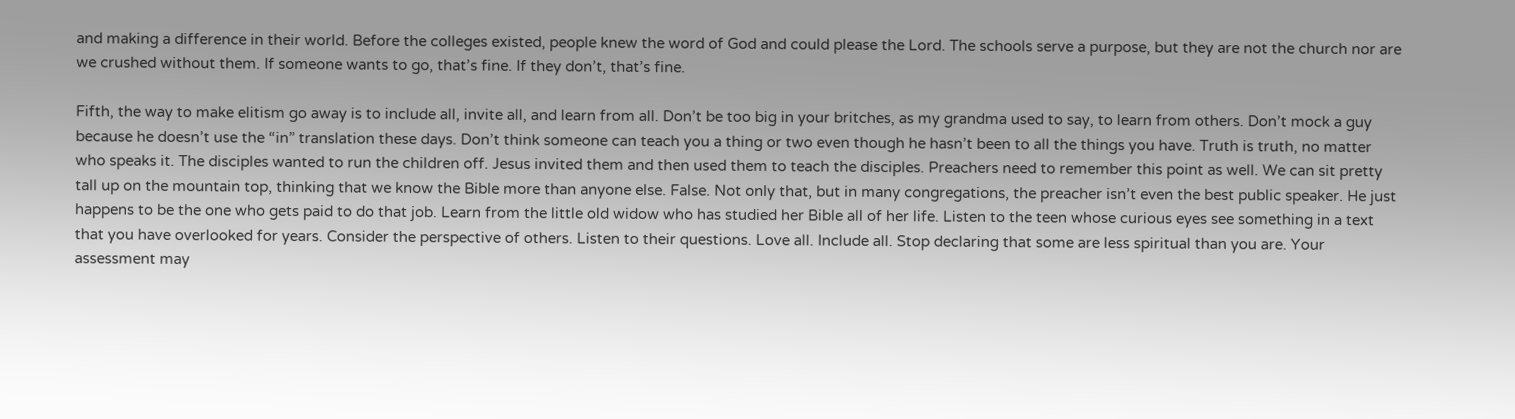and making a difference in their world. Before the colleges existed, people knew the word of God and could please the Lord. The schools serve a purpose, but they are not the church nor are we crushed without them. If someone wants to go, that’s fine. If they don’t, that’s fine.

Fifth, the way to make elitism go away is to include all, invite all, and learn from all. Don’t be too big in your britches, as my grandma used to say, to learn from others. Don’t mock a guy because he doesn’t use the “in” translation these days. Don’t think someone can teach you a thing or two even though he hasn’t been to all the things you have. Truth is truth, no matter who speaks it. The disciples wanted to run the children off. Jesus invited them and then used them to teach the disciples. Preachers need to remember this point as well. We can sit pretty tall up on the mountain top, thinking that we know the Bible more than anyone else. False. Not only that, but in many congregations, the preacher isn’t even the best public speaker. He just happens to be the one who gets paid to do that job. Learn from the little old widow who has studied her Bible all of her life. Listen to the teen whose curious eyes see something in a text that you have overlooked for years. Consider the perspective of others. Listen to their questions. Love all. Include all. Stop declaring that some are less spiritual than you are. Your assessment may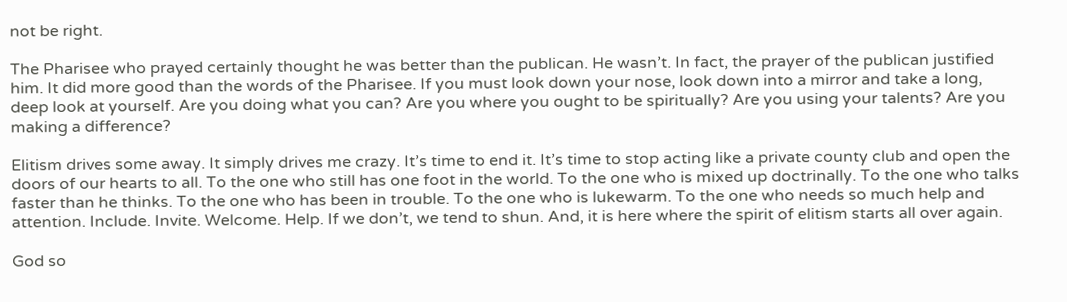not be right.

The Pharisee who prayed certainly thought he was better than the publican. He wasn’t. In fact, the prayer of the publican justified him. It did more good than the words of the Pharisee. If you must look down your nose, look down into a mirror and take a long, deep look at yourself. Are you doing what you can? Are you where you ought to be spiritually? Are you using your talents? Are you making a difference?

Elitism drives some away. It simply drives me crazy. It’s time to end it. It’s time to stop acting like a private county club and open the doors of our hearts to all. To the one who still has one foot in the world. To the one who is mixed up doctrinally. To the one who talks faster than he thinks. To the one who has been in trouble. To the one who is lukewarm. To the one who needs so much help and attention. Include. Invite. Welcome. Help. If we don’t, we tend to shun. And, it is here where the spirit of elitism starts all over again.

God so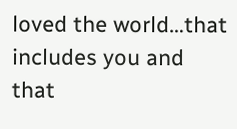loved the world…that includes you and that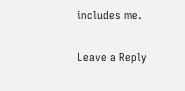includes me.


Leave a Reply